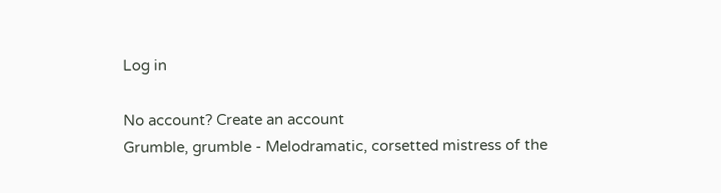Log in

No account? Create an account
Grumble, grumble - Melodramatic, corsetted mistress of the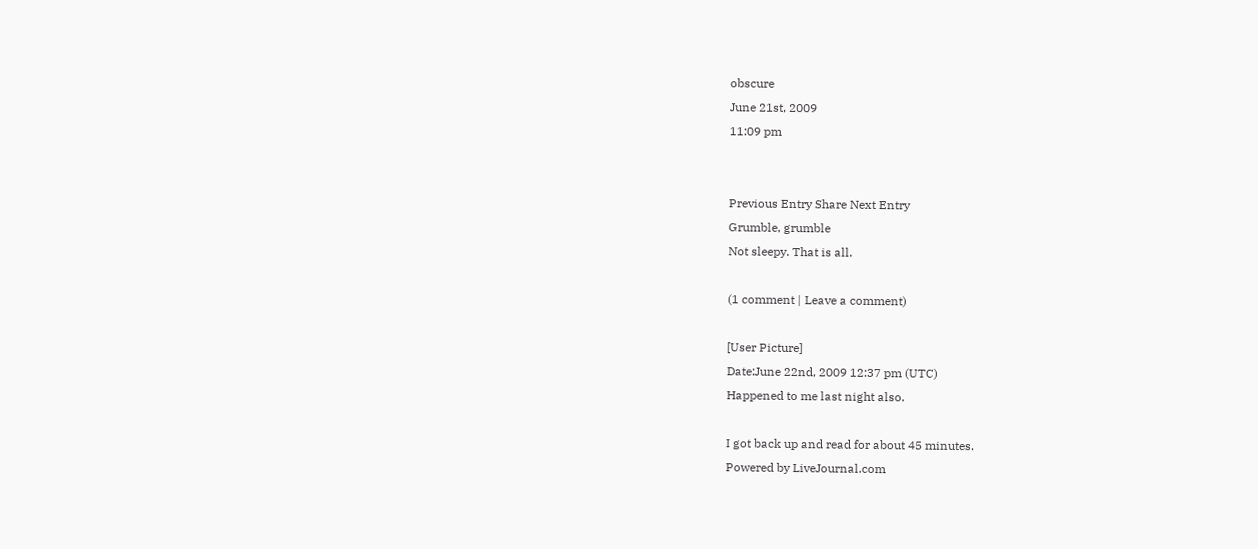obscure
June 21st, 2009
11:09 pm


Previous Entry Share Next Entry
Grumble, grumble
Not sleepy. That is all.

(1 comment | Leave a comment)

[User Picture]
Date:June 22nd, 2009 12:37 pm (UTC)
Happened to me last night also.

I got back up and read for about 45 minutes.
Powered by LiveJournal.com